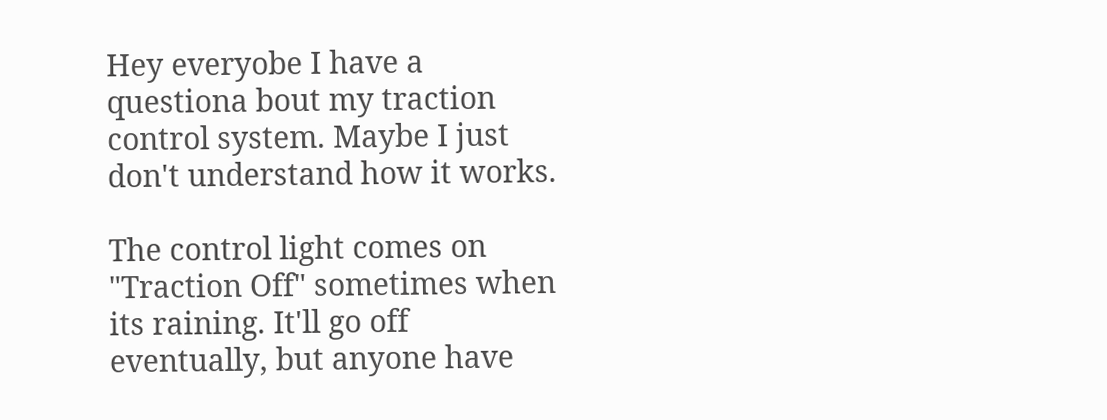Hey everyobe I have a questiona bout my traction control system. Maybe I just don't understand how it works.

The control light comes on "Traction Off" sometimes when its raining. It'll go off eventually, but anyone have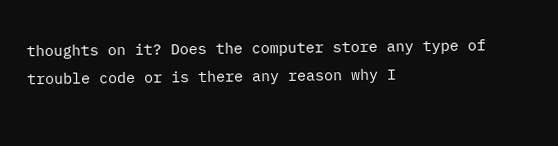thoughts on it? Does the computer store any type of trouble code or is there any reason why I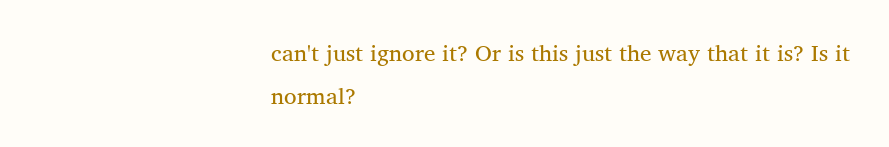can't just ignore it? Or is this just the way that it is? Is it normal?